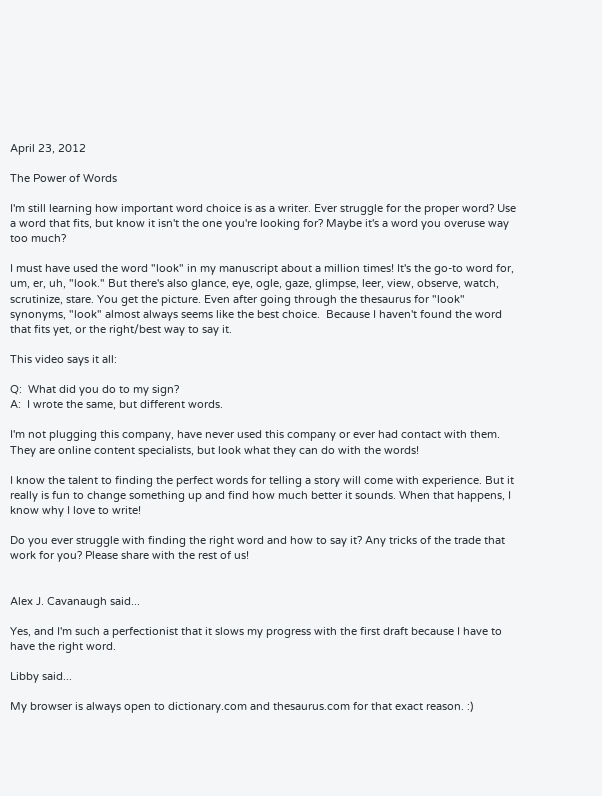April 23, 2012

The Power of Words

I'm still learning how important word choice is as a writer. Ever struggle for the proper word? Use a word that fits, but know it isn't the one you're looking for? Maybe it's a word you overuse way too much?

I must have used the word "look" in my manuscript about a million times! It's the go-to word for, um, er, uh, "look." But there's also glance, eye, ogle, gaze, glimpse, leer, view, observe, watch, scrutinize, stare. You get the picture. Even after going through the thesaurus for "look" synonyms, "look" almost always seems like the best choice.  Because I haven't found the word that fits yet, or the right/best way to say it.

This video says it all:

Q:  What did you do to my sign?
A:  I wrote the same, but different words.

I'm not plugging this company, have never used this company or ever had contact with them. They are online content specialists, but look what they can do with the words!

I know the talent to finding the perfect words for telling a story will come with experience. But it really is fun to change something up and find how much better it sounds. When that happens, I know why I love to write!

Do you ever struggle with finding the right word and how to say it? Any tricks of the trade that work for you? Please share with the rest of us!


Alex J. Cavanaugh said...

Yes, and I'm such a perfectionist that it slows my progress with the first draft because I have to have the right word.

Libby said...

My browser is always open to dictionary.com and thesaurus.com for that exact reason. :)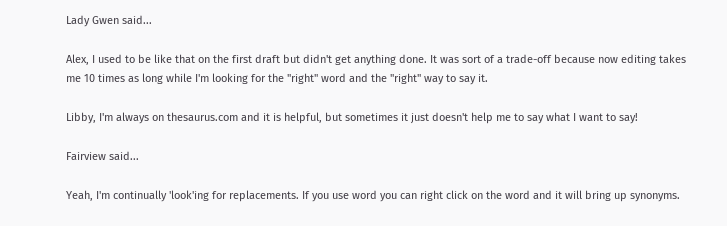Lady Gwen said...

Alex, I used to be like that on the first draft but didn't get anything done. It was sort of a trade-off because now editing takes me 10 times as long while I'm looking for the "right" word and the "right" way to say it.

Libby, I'm always on thesaurus.com and it is helpful, but sometimes it just doesn't help me to say what I want to say!

Fairview said...

Yeah, I'm continually 'look'ing for replacements. If you use word you can right click on the word and it will bring up synonyms.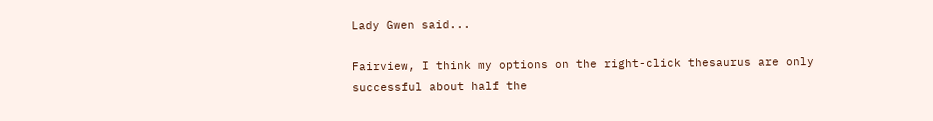Lady Gwen said...

Fairview, I think my options on the right-click thesaurus are only successful about half the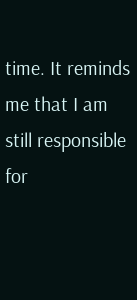time. It reminds me that I am still responsible for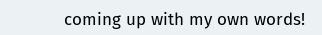coming up with my own words!